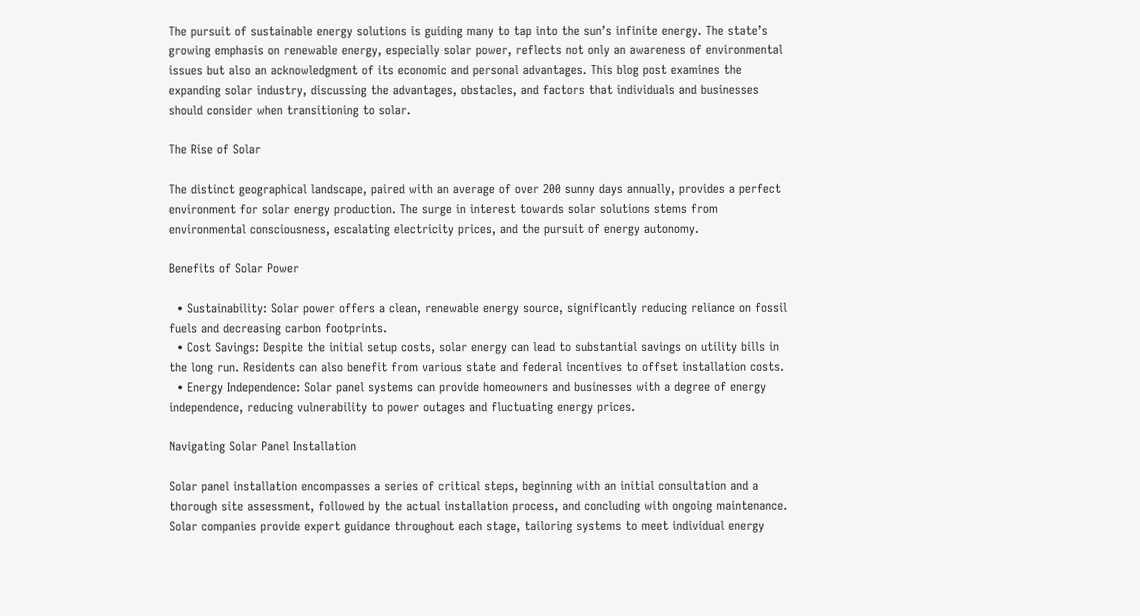The pursuit of sustainable energy solutions is guiding many to tap into the sun’s infinite energy. The state’s growing emphasis on renewable energy, especially solar power, reflects not only an awareness of environmental issues but also an acknowledgment of its economic and personal advantages. This blog post examines the expanding solar industry, discussing the advantages, obstacles, and factors that individuals and businesses should consider when transitioning to solar.

The Rise of Solar

The distinct geographical landscape, paired with an average of over 200 sunny days annually, provides a perfect environment for solar energy production. The surge in interest towards solar solutions stems from environmental consciousness, escalating electricity prices, and the pursuit of energy autonomy.

Benefits of Solar Power

  • Sustainability: Solar power offers a clean, renewable energy source, significantly reducing reliance on fossil fuels and decreasing carbon footprints.
  • Cost Savings: Despite the initial setup costs, solar energy can lead to substantial savings on utility bills in the long run. Residents can also benefit from various state and federal incentives to offset installation costs.
  • Energy Independence: Solar panel systems can provide homeowners and businesses with a degree of energy independence, reducing vulnerability to power outages and fluctuating energy prices.

Navigating Solar Panel Installation

Solar panel installation encompasses a series of critical steps, beginning with an initial consultation and a thorough site assessment, followed by the actual installation process, and concluding with ongoing maintenance. Solar companies provide expert guidance throughout each stage, tailoring systems to meet individual energy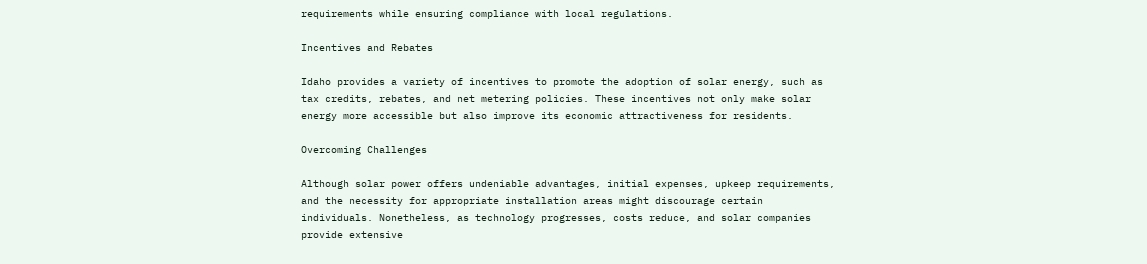requirements while ensuring compliance with local regulations.

Incentives and Rebates

Idaho provides a variety of incentives to promote the adoption of solar energy, such as tax credits, rebates, and net metering policies. These incentives not only make solar energy more accessible but also improve its economic attractiveness for residents.

Overcoming Challenges

Although solar power offers undeniable advantages, initial expenses, upkeep requirements, and the necessity for appropriate installation areas might discourage certain individuals. Nonetheless, as technology progresses, costs reduce, and solar companies provide extensive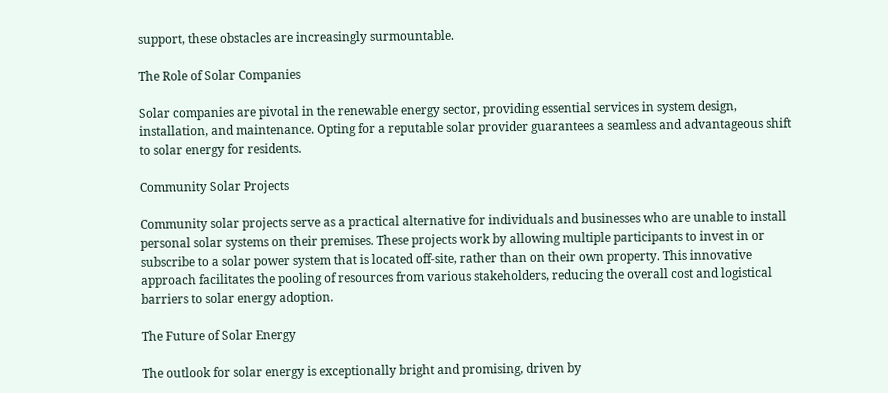support, these obstacles are increasingly surmountable.

The Role of Solar Companies

Solar companies are pivotal in the renewable energy sector, providing essential services in system design, installation, and maintenance. Opting for a reputable solar provider guarantees a seamless and advantageous shift to solar energy for residents.

Community Solar Projects

Community solar projects serve as a practical alternative for individuals and businesses who are unable to install personal solar systems on their premises. These projects work by allowing multiple participants to invest in or subscribe to a solar power system that is located off-site, rather than on their own property. This innovative approach facilitates the pooling of resources from various stakeholders, reducing the overall cost and logistical barriers to solar energy adoption.

The Future of Solar Energy

The outlook for solar energy is exceptionally bright and promising, driven by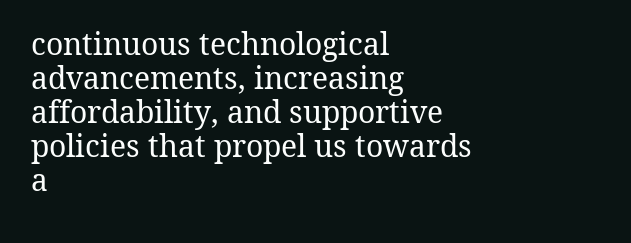continuous technological advancements, increasing affordability, and supportive policies that propel us towards a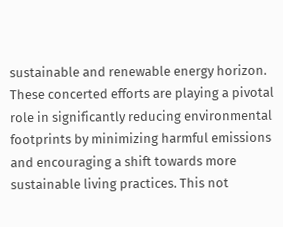sustainable and renewable energy horizon. These concerted efforts are playing a pivotal role in significantly reducing environmental footprints by minimizing harmful emissions and encouraging a shift towards more sustainable living practices. This not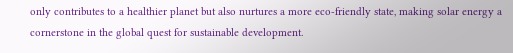only contributes to a healthier planet but also nurtures a more eco-friendly state, making solar energy a cornerstone in the global quest for sustainable development.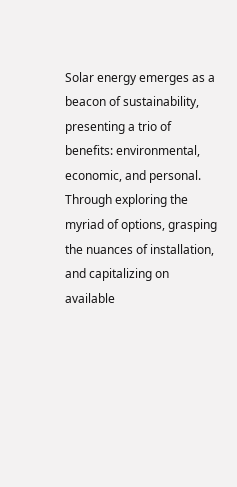Solar energy emerges as a beacon of sustainability, presenting a trio of benefits: environmental, economic, and personal. Through exploring the myriad of options, grasping the nuances of installation, and capitalizing on available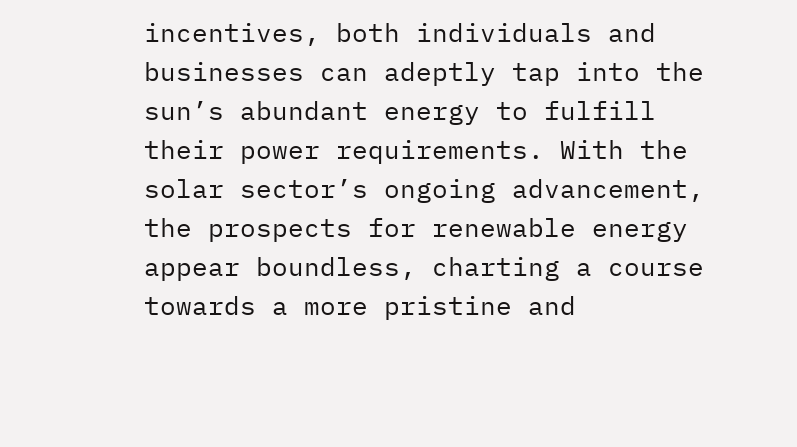incentives, both individuals and businesses can adeptly tap into the sun’s abundant energy to fulfill their power requirements. With the solar sector’s ongoing advancement, the prospects for renewable energy appear boundless, charting a course towards a more pristine and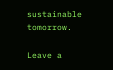sustainable tomorrow.

Leave a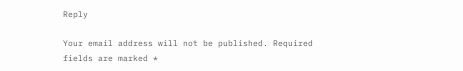Reply

Your email address will not be published. Required fields are marked *